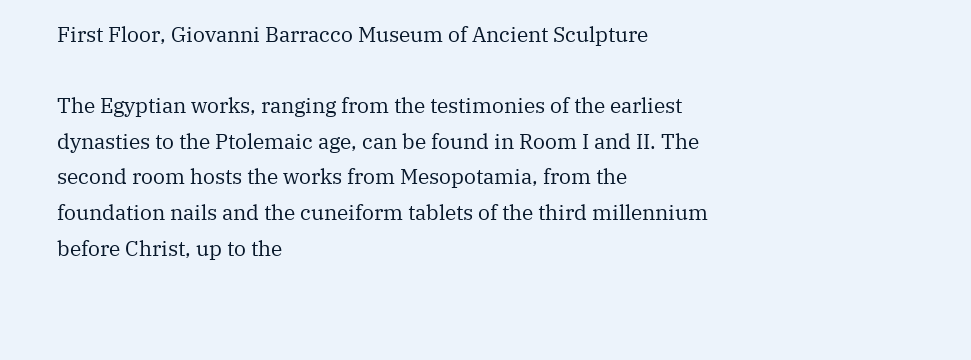First Floor, Giovanni Barracco Museum of Ancient Sculpture

The Egyptian works, ranging from the testimonies of the earliest dynasties to the Ptolemaic age, can be found in Room I and II. The second room hosts the works from Mesopotamia, from the foundation nails and the cuneiform tablets of the third millennium before Christ, up to the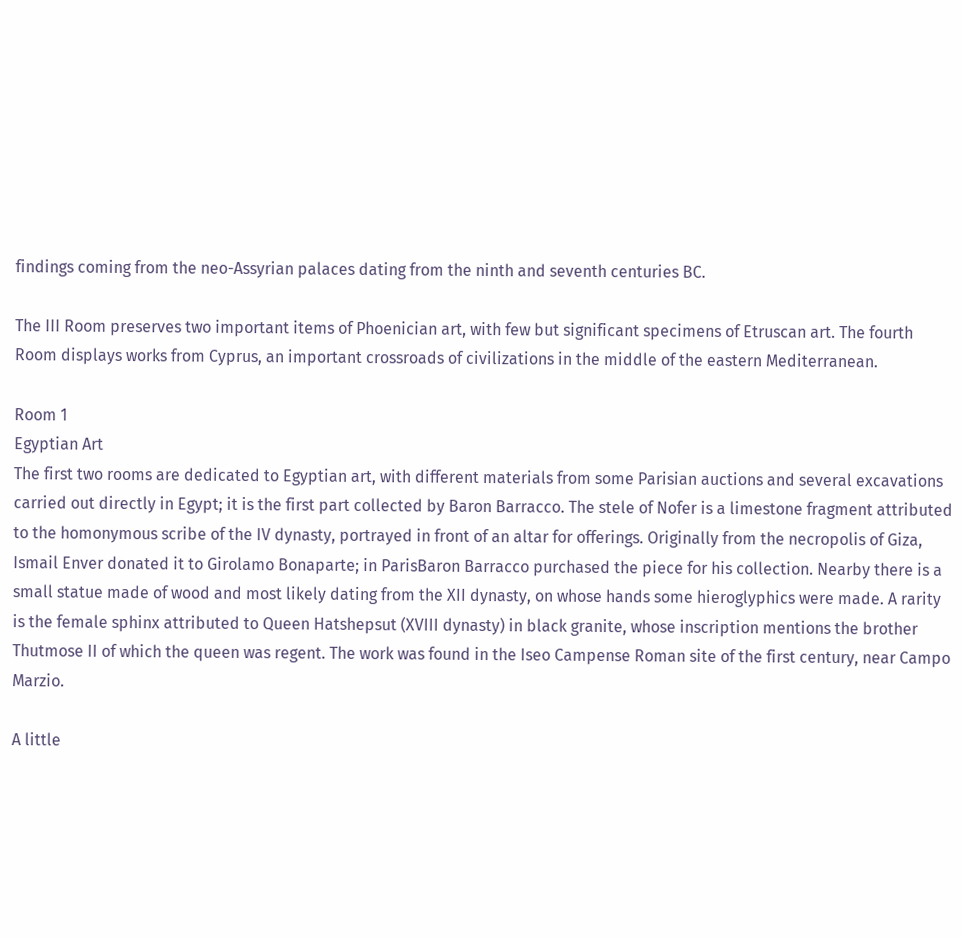findings coming from the neo-Assyrian palaces dating from the ninth and seventh centuries BC.

The III Room preserves two important items of Phoenician art, with few but significant specimens of Etruscan art. The fourth Room displays works from Cyprus, an important crossroads of civilizations in the middle of the eastern Mediterranean.

Room 1
Egyptian Art
The first two rooms are dedicated to Egyptian art, with different materials from some Parisian auctions and several excavations carried out directly in Egypt; it is the first part collected by Baron Barracco. The stele of Nofer is a limestone fragment attributed to the homonymous scribe of the IV dynasty, portrayed in front of an altar for offerings. Originally from the necropolis of Giza, Ismail Enver donated it to Girolamo Bonaparte; in ParisBaron Barracco purchased the piece for his collection. Nearby there is a small statue made of wood and most likely dating from the XII dynasty, on whose hands some hieroglyphics were made. A rarity is the female sphinx attributed to Queen Hatshepsut (XVIII dynasty) in black granite, whose inscription mentions the brother Thutmose II of which the queen was regent. The work was found in the Iseo Campense Roman site of the first century, near Campo Marzio.

A little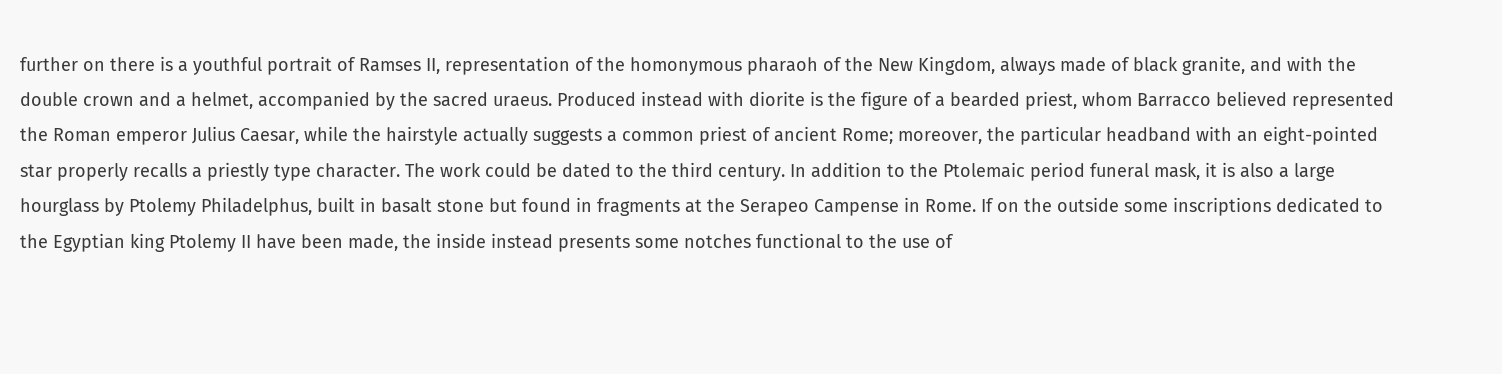further on there is a youthful portrait of Ramses II, representation of the homonymous pharaoh of the New Kingdom, always made of black granite, and with the double crown and a helmet, accompanied by the sacred uraeus. Produced instead with diorite is the figure of a bearded priest, whom Barracco believed represented the Roman emperor Julius Caesar, while the hairstyle actually suggests a common priest of ancient Rome; moreover, the particular headband with an eight-pointed star properly recalls a priestly type character. The work could be dated to the third century. In addition to the Ptolemaic period funeral mask, it is also a large hourglass by Ptolemy Philadelphus, built in basalt stone but found in fragments at the Serapeo Campense in Rome. If on the outside some inscriptions dedicated to the Egyptian king Ptolemy II have been made, the inside instead presents some notches functional to the use of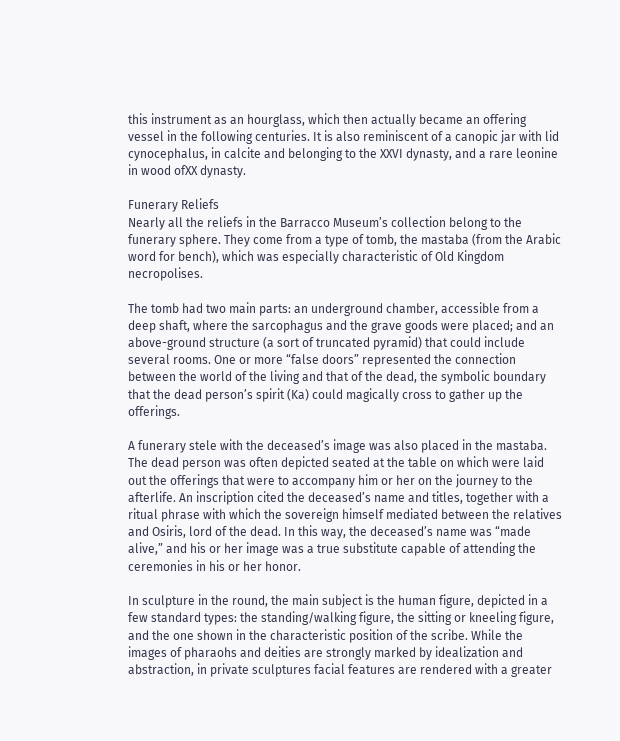this instrument as an hourglass, which then actually became an offering vessel in the following centuries. It is also reminiscent of a canopic jar with lid cynocephalus, in calcite and belonging to the XXVI dynasty, and a rare leonine in wood ofXX dynasty.

Funerary Reliefs
Nearly all the reliefs in the Barracco Museum’s collection belong to the funerary sphere. They come from a type of tomb, the mastaba (from the Arabic word for bench), which was especially characteristic of Old Kingdom necropolises.

The tomb had two main parts: an underground chamber, accessible from a deep shaft, where the sarcophagus and the grave goods were placed; and an above-ground structure (a sort of truncated pyramid) that could include several rooms. One or more “false doors” represented the connection between the world of the living and that of the dead, the symbolic boundary that the dead person’s spirit (Ka) could magically cross to gather up the offerings.

A funerary stele with the deceased’s image was also placed in the mastaba. The dead person was often depicted seated at the table on which were laid out the offerings that were to accompany him or her on the journey to the afterlife. An inscription cited the deceased’s name and titles, together with a ritual phrase with which the sovereign himself mediated between the relatives and Osiris, lord of the dead. In this way, the deceased’s name was “made alive,” and his or her image was a true substitute capable of attending the ceremonies in his or her honor.

In sculpture in the round, the main subject is the human figure, depicted in a few standard types: the standing/walking figure, the sitting or kneeling figure, and the one shown in the characteristic position of the scribe. While the images of pharaohs and deities are strongly marked by idealization and abstraction, in private sculptures facial features are rendered with a greater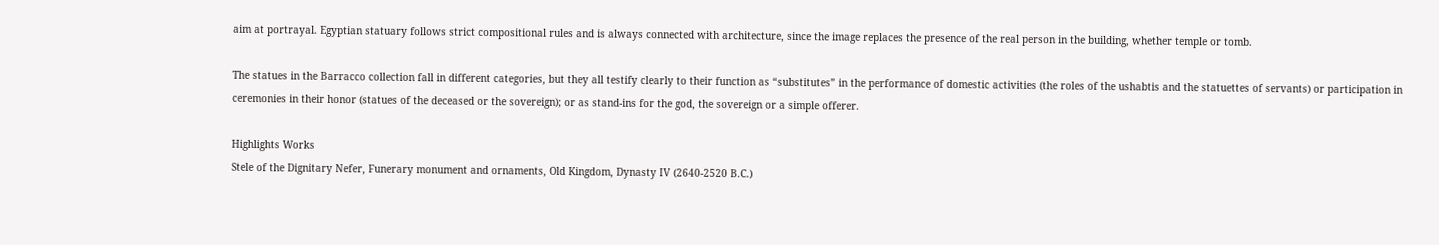aim at portrayal. Egyptian statuary follows strict compositional rules and is always connected with architecture, since the image replaces the presence of the real person in the building, whether temple or tomb.

The statues in the Barracco collection fall in different categories, but they all testify clearly to their function as “substitutes” in the performance of domestic activities (the roles of the ushabtis and the statuettes of servants) or participation in ceremonies in their honor (statues of the deceased or the sovereign); or as stand-ins for the god, the sovereign or a simple offerer.

Highlights Works
Stele of the Dignitary Nefer, Funerary monument and ornaments, Old Kingdom, Dynasty IV (2640-2520 B.C.)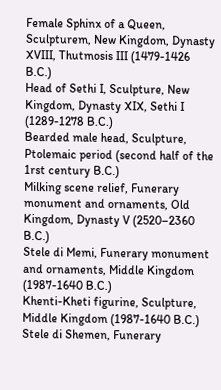Female Sphinx of a Queen, Sculpturem, New Kingdom, Dynasty XVIII, Thutmosis III (1479-1426 B.C.)
Head of Sethi I, Sculpture, New Kingdom, Dynasty XIX, Sethi I (1289-1278 B.C.)
Bearded male head, Sculpture, Ptolemaic period (second half of the 1rst century B.C.)
Milking scene relief, Funerary monument and ornaments, Old Kingdom, Dynasty V (2520–2360 B.C.)
Stele di Memi, Funerary monument and ornaments, Middle Kingdom (1987-1640 B.C.)
Khenti-Kheti figurine, Sculpture, Middle Kingdom (1987-1640 B.C.)
Stele di Shemen, Funerary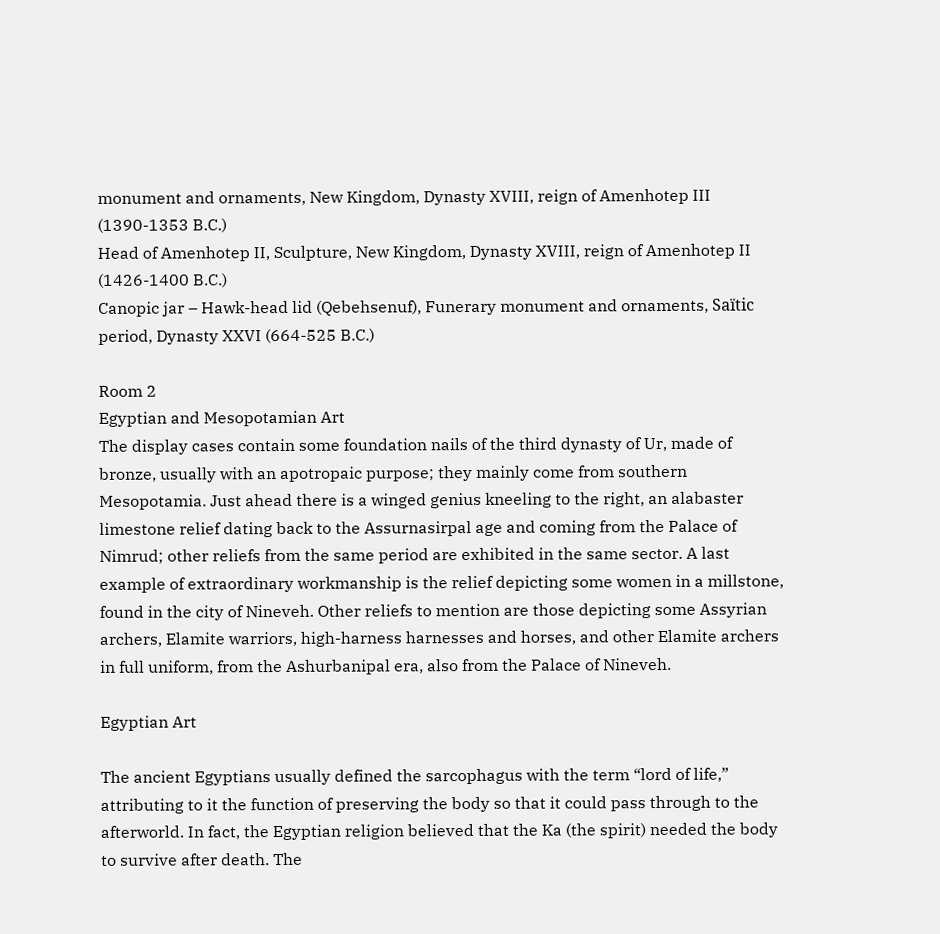monument and ornaments, New Kingdom, Dynasty XVIII, reign of Amenhotep III (1390-1353 B.C.)
Head of Amenhotep II, Sculpture, New Kingdom, Dynasty XVIII, reign of Amenhotep II (1426-1400 B.C.)
Canopic jar – Hawk-head lid (Qebehsenuf), Funerary monument and ornaments, Saïtic period, Dynasty XXVI (664-525 B.C.)

Room 2
Egyptian and Mesopotamian Art
The display cases contain some foundation nails of the third dynasty of Ur, made of bronze, usually with an apotropaic purpose; they mainly come from southern Mesopotamia. Just ahead there is a winged genius kneeling to the right, an alabaster limestone relief dating back to the Assurnasirpal age and coming from the Palace of Nimrud; other reliefs from the same period are exhibited in the same sector. A last example of extraordinary workmanship is the relief depicting some women in a millstone, found in the city of Nineveh. Other reliefs to mention are those depicting some Assyrian archers, Elamite warriors, high-harness harnesses and horses, and other Elamite archers in full uniform, from the Ashurbanipal era, also from the Palace of Nineveh.

Egyptian Art

The ancient Egyptians usually defined the sarcophagus with the term “lord of life,” attributing to it the function of preserving the body so that it could pass through to the afterworld. In fact, the Egyptian religion believed that the Ka (the spirit) needed the body to survive after death. The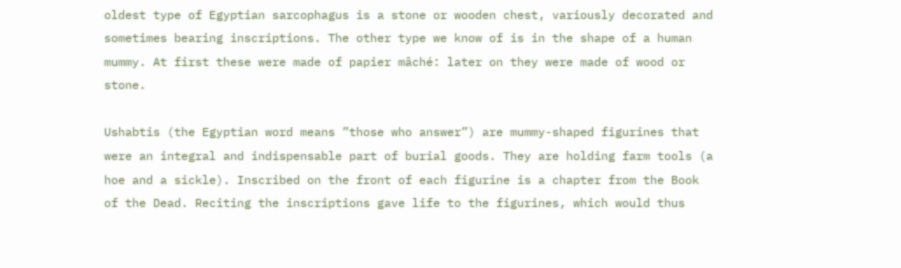oldest type of Egyptian sarcophagus is a stone or wooden chest, variously decorated and sometimes bearing inscriptions. The other type we know of is in the shape of a human mummy. At first these were made of papier mâché: later on they were made of wood or stone.

Ushabtis (the Egyptian word means ”those who answer”) are mummy-shaped figurines that were an integral and indispensable part of burial goods. They are holding farm tools (a hoe and a sickle). Inscribed on the front of each figurine is a chapter from the Book of the Dead. Reciting the inscriptions gave life to the figurines, which would thus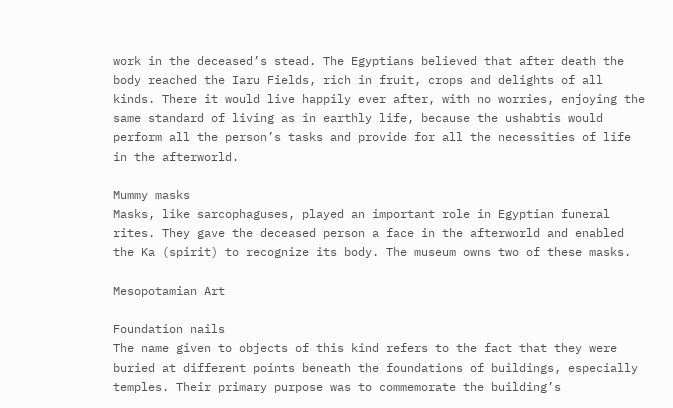work in the deceased’s stead. The Egyptians believed that after death the body reached the Iaru Fields, rich in fruit, crops and delights of all kinds. There it would live happily ever after, with no worries, enjoying the same standard of living as in earthly life, because the ushabtis would perform all the person’s tasks and provide for all the necessities of life in the afterworld.

Mummy masks
Masks, like sarcophaguses, played an important role in Egyptian funeral rites. They gave the deceased person a face in the afterworld and enabled the Ka (spirit) to recognize its body. The museum owns two of these masks.

Mesopotamian Art

Foundation nails
The name given to objects of this kind refers to the fact that they were buried at different points beneath the foundations of buildings, especially temples. Their primary purpose was to commemorate the building’s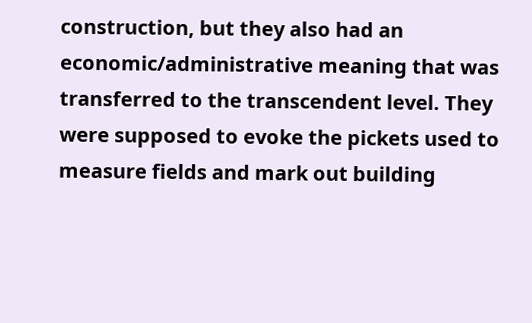construction, but they also had an economic/administrative meaning that was transferred to the transcendent level. They were supposed to evoke the pickets used to measure fields and mark out building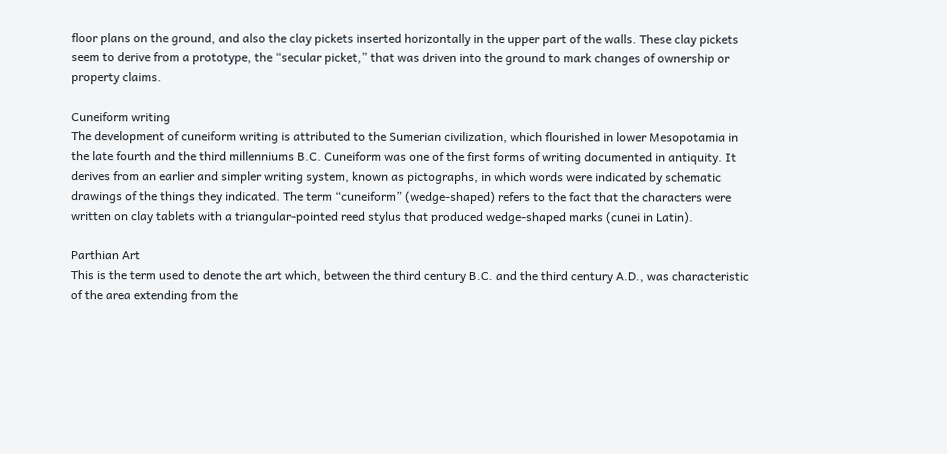floor plans on the ground, and also the clay pickets inserted horizontally in the upper part of the walls. These clay pickets seem to derive from a prototype, the “secular picket,” that was driven into the ground to mark changes of ownership or property claims.

Cuneiform writing
The development of cuneiform writing is attributed to the Sumerian civilization, which flourished in lower Mesopotamia in the late fourth and the third millenniums B.C. Cuneiform was one of the first forms of writing documented in antiquity. It derives from an earlier and simpler writing system, known as pictographs, in which words were indicated by schematic drawings of the things they indicated. The term “cuneiform” (wedge-shaped) refers to the fact that the characters were written on clay tablets with a triangular-pointed reed stylus that produced wedge-shaped marks (cunei in Latin).

Parthian Art
This is the term used to denote the art which, between the third century B.C. and the third century A.D., was characteristic of the area extending from the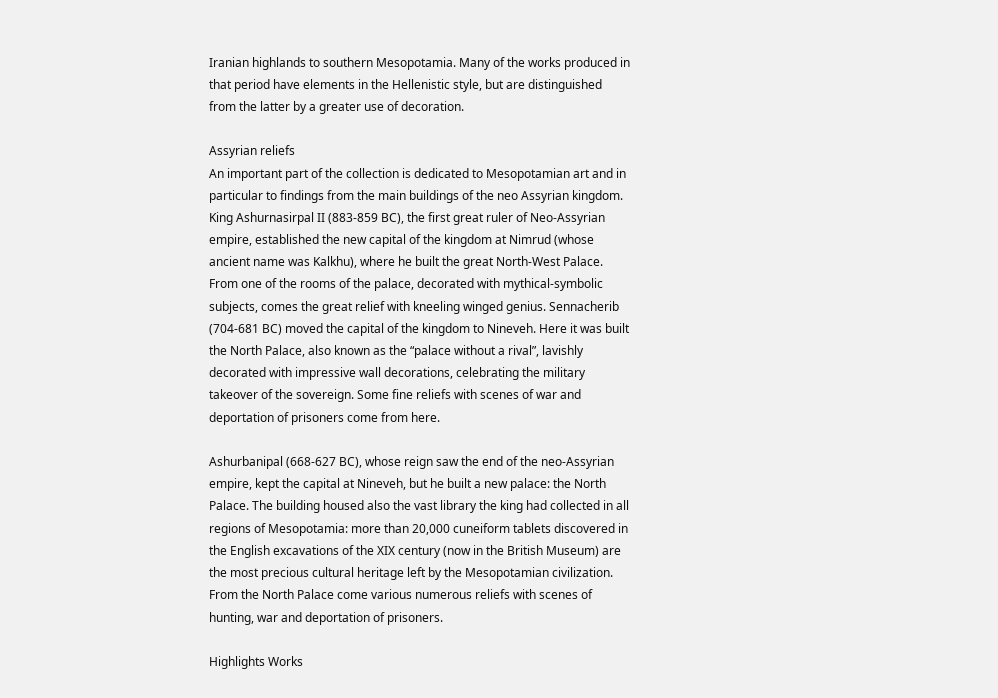Iranian highlands to southern Mesopotamia. Many of the works produced in that period have elements in the Hellenistic style, but are distinguished from the latter by a greater use of decoration.

Assyrian reliefs
An important part of the collection is dedicated to Mesopotamian art and in particular to findings from the main buildings of the neo Assyrian kingdom. King Ashurnasirpal II (883-859 BC), the first great ruler of Neo-Assyrian empire, established the new capital of the kingdom at Nimrud (whose ancient name was Kalkhu), where he built the great North-West Palace. From one of the rooms of the palace, decorated with mythical-symbolic subjects, comes the great relief with kneeling winged genius. Sennacherib (704-681 BC) moved the capital of the kingdom to Nineveh. Here it was built the North Palace, also known as the “palace without a rival”, lavishly decorated with impressive wall decorations, celebrating the military takeover of the sovereign. Some fine reliefs with scenes of war and deportation of prisoners come from here.

Ashurbanipal (668-627 BC), whose reign saw the end of the neo-Assyrian empire, kept the capital at Nineveh, but he built a new palace: the North Palace. The building housed also the vast library the king had collected in all regions of Mesopotamia: more than 20,000 cuneiform tablets discovered in the English excavations of the XIX century (now in the British Museum) are the most precious cultural heritage left by the Mesopotamian civilization. From the North Palace come various numerous reliefs with scenes of hunting, war and deportation of prisoners.

Highlights Works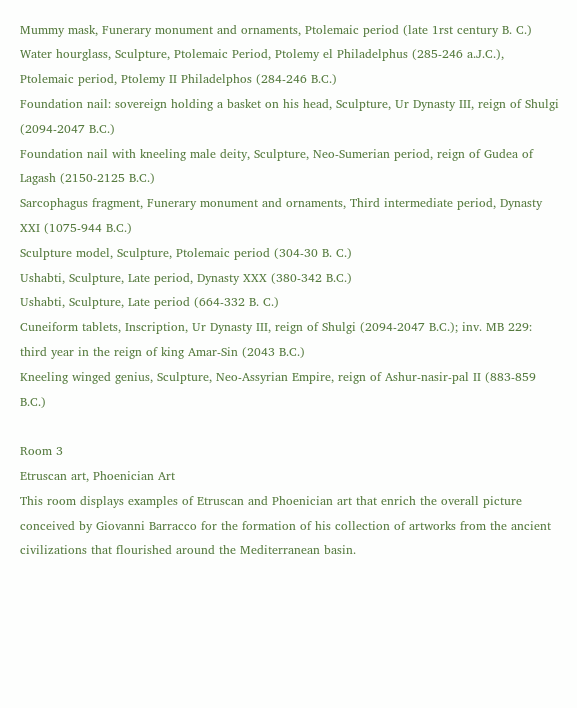Mummy mask, Funerary monument and ornaments, Ptolemaic period (late 1rst century B. C.)
Water hourglass, Sculpture, Ptolemaic Period, Ptolemy el Philadelphus (285-246 a.J.C.), Ptolemaic period, Ptolemy II Philadelphos (284-246 B.C.)
Foundation nail: sovereign holding a basket on his head, Sculpture, Ur Dynasty III, reign of Shulgi (2094-2047 B.C.)
Foundation nail with kneeling male deity, Sculpture, Neo-Sumerian period, reign of Gudea of Lagash (2150-2125 B.C.)
Sarcophagus fragment, Funerary monument and ornaments, Third intermediate period, Dynasty XXI (1075-944 B.C.)
Sculpture model, Sculpture, Ptolemaic period (304-30 B. C.)
Ushabti, Sculpture, Late period, Dynasty XXX (380-342 B.C.)
Ushabti, Sculpture, Late period (664-332 B. C.)
Cuneiform tablets, Inscription, Ur Dynasty III, reign of Shulgi (2094-2047 B.C.); inv. MB 229: third year in the reign of king Amar-Sin (2043 B.C.)
Kneeling winged genius, Sculpture, Neo-Assyrian Empire, reign of Ashur-nasir-pal II (883-859 B.C.)

Room 3
Etruscan art, Phoenician Art
This room displays examples of Etruscan and Phoenician art that enrich the overall picture conceived by Giovanni Barracco for the formation of his collection of artworks from the ancient civilizations that flourished around the Mediterranean basin.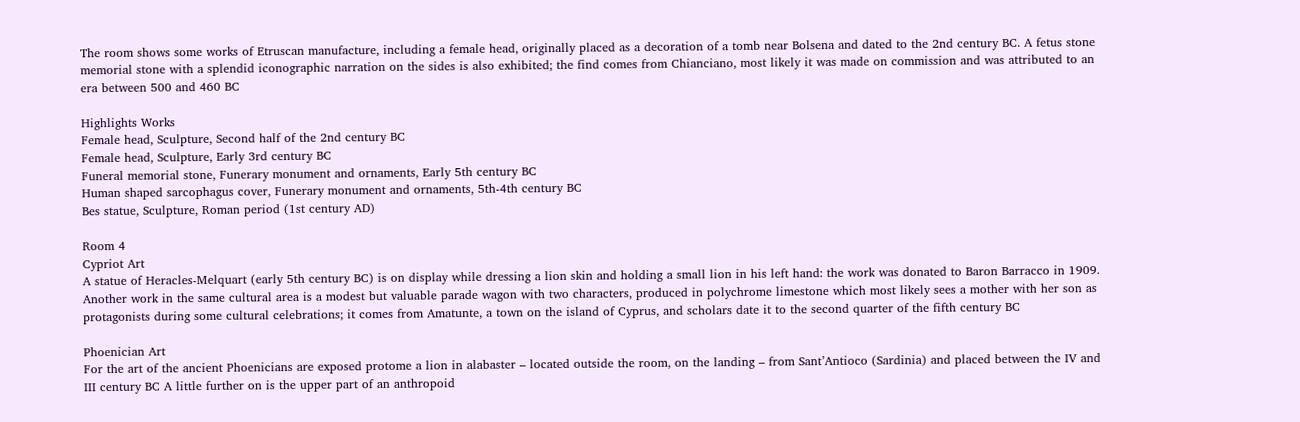The room shows some works of Etruscan manufacture, including a female head, originally placed as a decoration of a tomb near Bolsena and dated to the 2nd century BC. A fetus stone memorial stone with a splendid iconographic narration on the sides is also exhibited; the find comes from Chianciano, most likely it was made on commission and was attributed to an era between 500 and 460 BC

Highlights Works
Female head, Sculpture, Second half of the 2nd century BC
Female head, Sculpture, Early 3rd century BC
Funeral memorial stone, Funerary monument and ornaments, Early 5th century BC
Human shaped sarcophagus cover, Funerary monument and ornaments, 5th-4th century BC
Bes statue, Sculpture, Roman period (1st century AD)

Room 4
Cypriot Art
A statue of Heracles-Melquart (early 5th century BC) is on display while dressing a lion skin and holding a small lion in his left hand: the work was donated to Baron Barracco in 1909. Another work in the same cultural area is a modest but valuable parade wagon with two characters, produced in polychrome limestone which most likely sees a mother with her son as protagonists during some cultural celebrations; it comes from Amatunte, a town on the island of Cyprus, and scholars date it to the second quarter of the fifth century BC

Phoenician Art
For the art of the ancient Phoenicians are exposed protome a lion in alabaster – located outside the room, on the landing – from Sant’Antioco (Sardinia) and placed between the IV and III century BC A little further on is the upper part of an anthropoid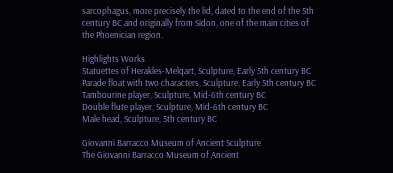sarcophagus, more precisely the lid, dated to the end of the 5th century BC and originally from Sidon, one of the main cities of the Phoenician region.

Highlights Works
Statuettes of Herakles-Melqart, Sculpture, Early 5th century BC
Parade float with two characters, Sculpture, Early 5th century BC
Tambourine player, Sculpture, Mid-6th century BC
Double flute player, Sculpture, Mid-6th century BC
Male head, Sculpture, 5th century BC

Giovanni Barracco Museum of Ancient Sculpture
The Giovanni Barracco Museum of Ancient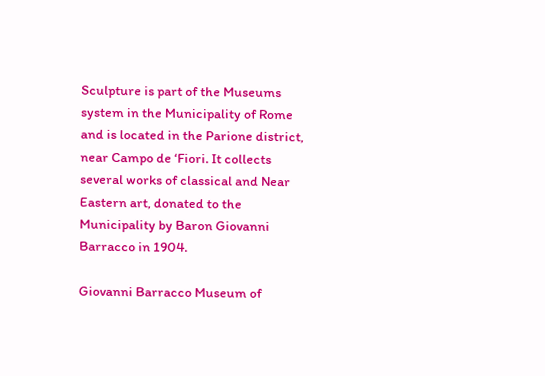Sculpture is part of the Museums system in the Municipality of Rome and is located in the Parione district, near Campo de ‘Fiori. It collects several works of classical and Near Eastern art, donated to the Municipality by Baron Giovanni Barracco in 1904.

Giovanni Barracco Museum of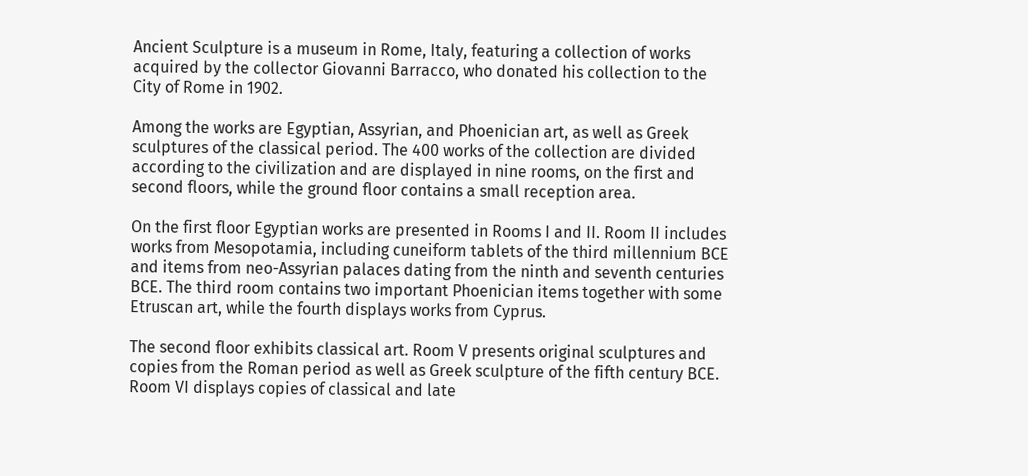Ancient Sculpture is a museum in Rome, Italy, featuring a collection of works acquired by the collector Giovanni Barracco, who donated his collection to the City of Rome in 1902.

Among the works are Egyptian, Assyrian, and Phoenician art, as well as Greek sculptures of the classical period. The 400 works of the collection are divided according to the civilization and are displayed in nine rooms, on the first and second floors, while the ground floor contains a small reception area.

On the first floor Egyptian works are presented in Rooms I and II. Room II includes works from Mesopotamia, including cuneiform tablets of the third millennium BCE and items from neo-Assyrian palaces dating from the ninth and seventh centuries BCE. The third room contains two important Phoenician items together with some Etruscan art, while the fourth displays works from Cyprus.

The second floor exhibits classical art. Room V presents original sculptures and copies from the Roman period as well as Greek sculpture of the fifth century BCE. Room VI displays copies of classical and late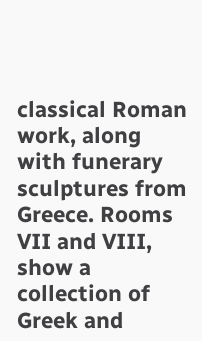classical Roman work, along with funerary sculptures from Greece. Rooms VII and VIII, show a collection of Greek and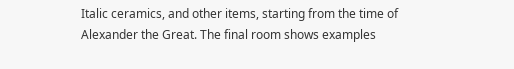Italic ceramics, and other items, starting from the time of Alexander the Great. The final room shows examples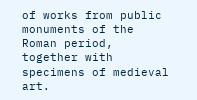of works from public monuments of the Roman period, together with specimens of medieval art.